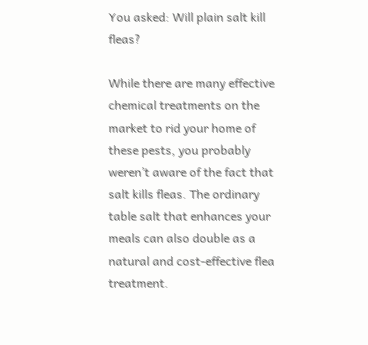You asked: Will plain salt kill fleas?

While there are many effective chemical treatments on the market to rid your home of these pests, you probably weren’t aware of the fact that salt kills fleas. The ordinary table salt that enhances your meals can also double as a natural and cost-effective flea treatment.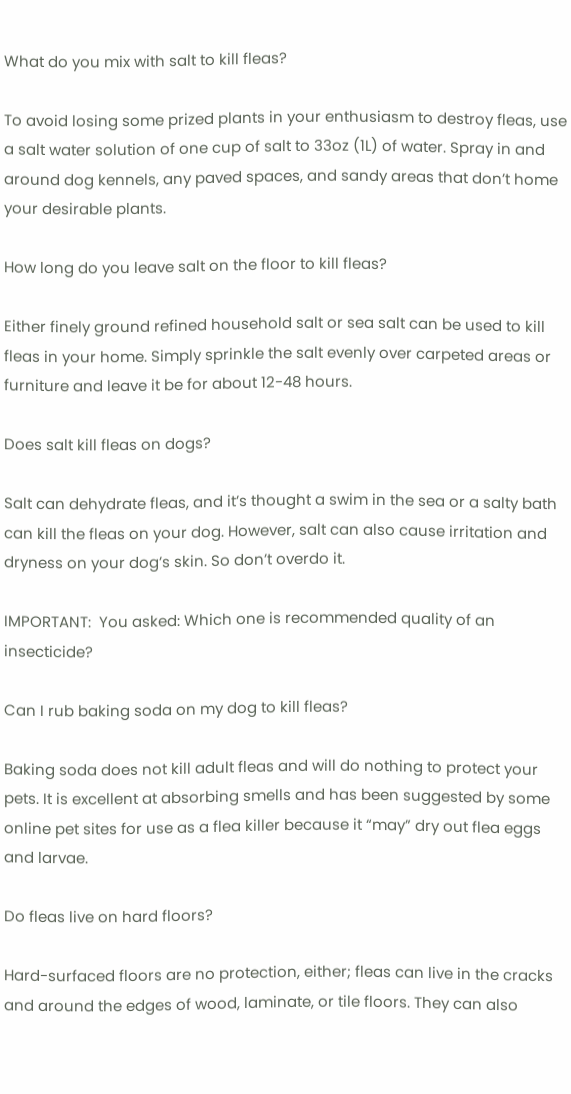What do you mix with salt to kill fleas?

To avoid losing some prized plants in your enthusiasm to destroy fleas, use a salt water solution of one cup of salt to 33oz (1L) of water. Spray in and around dog kennels, any paved spaces, and sandy areas that don’t home your desirable plants.

How long do you leave salt on the floor to kill fleas?

Either finely ground refined household salt or sea salt can be used to kill fleas in your home. Simply sprinkle the salt evenly over carpeted areas or furniture and leave it be for about 12-48 hours.

Does salt kill fleas on dogs?

Salt can dehydrate fleas, and it’s thought a swim in the sea or a salty bath can kill the fleas on your dog. However, salt can also cause irritation and dryness on your dog’s skin. So don’t overdo it.

IMPORTANT:  You asked: Which one is recommended quality of an insecticide?

Can I rub baking soda on my dog to kill fleas?

Baking soda does not kill adult fleas and will do nothing to protect your pets. It is excellent at absorbing smells and has been suggested by some online pet sites for use as a flea killer because it “may” dry out flea eggs and larvae.

Do fleas live on hard floors?

Hard-surfaced floors are no protection, either; fleas can live in the cracks and around the edges of wood, laminate, or tile floors. They can also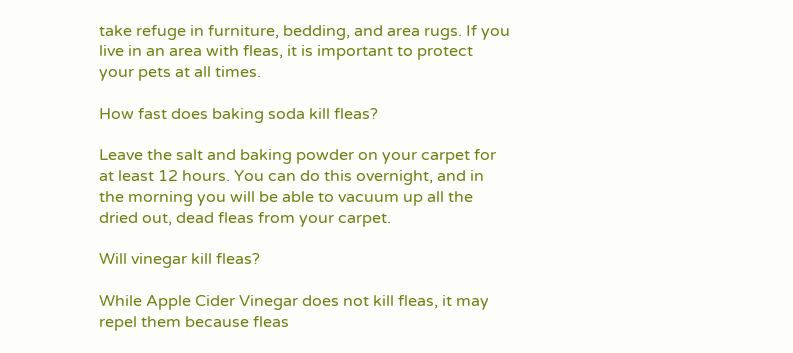take refuge in furniture, bedding, and area rugs. If you live in an area with fleas, it is important to protect your pets at all times.

How fast does baking soda kill fleas?

Leave the salt and baking powder on your carpet for at least 12 hours. You can do this overnight, and in the morning you will be able to vacuum up all the dried out, dead fleas from your carpet.

Will vinegar kill fleas?

While Apple Cider Vinegar does not kill fleas, it may repel them because fleas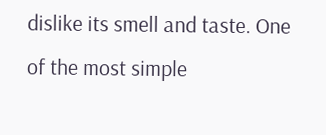dislike its smell and taste. One of the most simple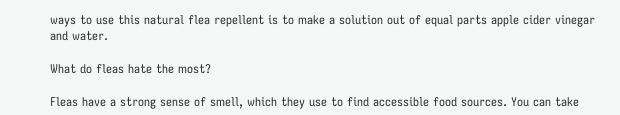ways to use this natural flea repellent is to make a solution out of equal parts apple cider vinegar and water.

What do fleas hate the most?

Fleas have a strong sense of smell, which they use to find accessible food sources. You can take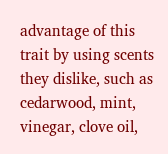advantage of this trait by using scents they dislike, such as cedarwood, mint, vinegar, clove oil,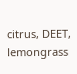citrus, DEET, lemongrass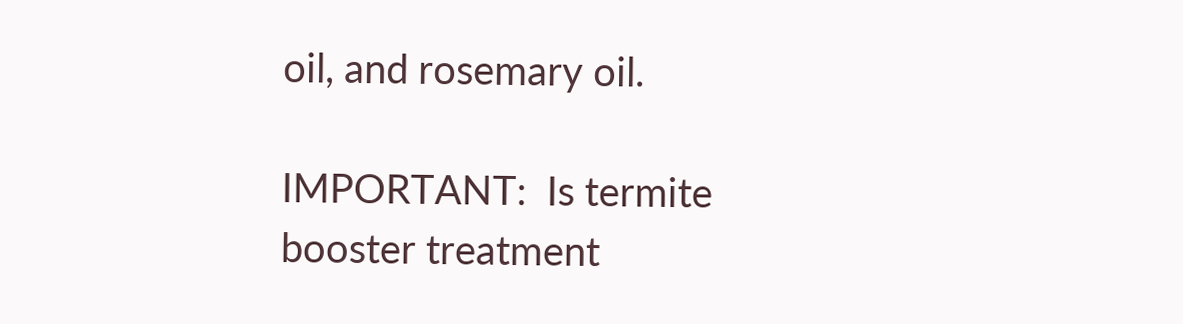oil, and rosemary oil.

IMPORTANT:  Is termite booster treatment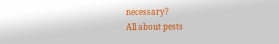necessary?
All about pests